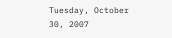Tuesday, October 30, 2007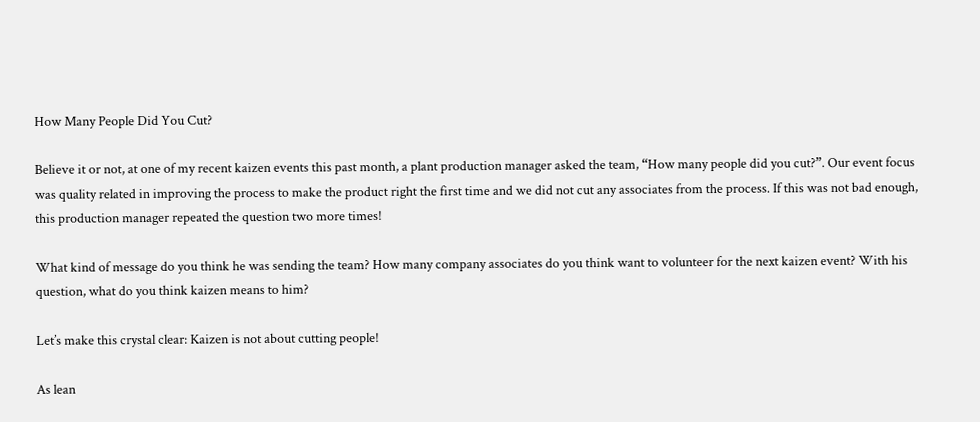How Many People Did You Cut?

Believe it or not, at one of my recent kaizen events this past month, a plant production manager asked the team, “How many people did you cut?”. Our event focus was quality related in improving the process to make the product right the first time and we did not cut any associates from the process. If this was not bad enough, this production manager repeated the question two more times!

What kind of message do you think he was sending the team? How many company associates do you think want to volunteer for the next kaizen event? With his question, what do you think kaizen means to him?

Let’s make this crystal clear: Kaizen is not about cutting people!

As lean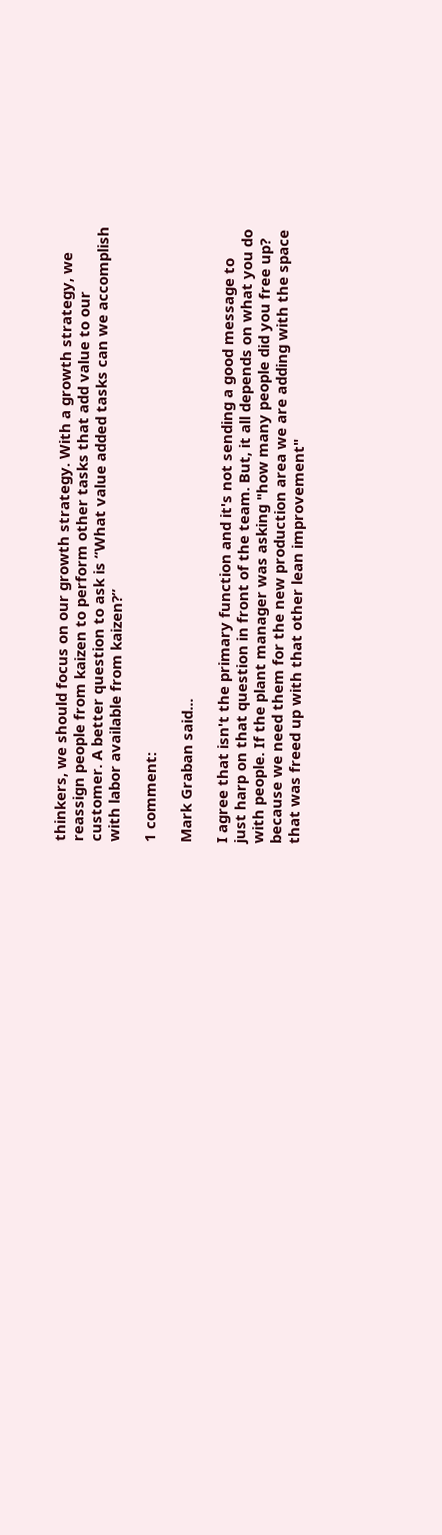thinkers, we should focus on our growth strategy. With a growth strategy, we reassign people from kaizen to perform other tasks that add value to our customer. A better question to ask is “What value added tasks can we accomplish with labor available from kaizen?”

1 comment:

Mark Graban said...

I agree that isn't the primary function and it's not sending a good message to just harp on that question in front of the team. But, it all depends on what you do with people. If the plant manager was asking "how many people did you free up? because we need them for the new production area we are adding with the space that was freed up with that other lean improvement"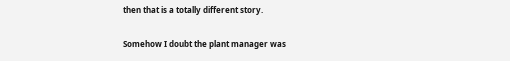then that is a totally different story.

Somehow I doubt the plant manager was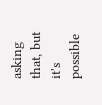asking that, but it's possible